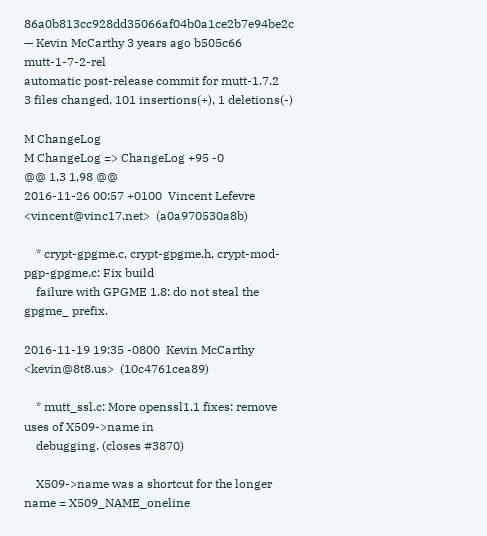86a0b813cc928dd35066af04b0a1ce2b7e94be2c — Kevin McCarthy 3 years ago b505c66 mutt-1-7-2-rel
automatic post-release commit for mutt-1.7.2
3 files changed, 101 insertions(+), 1 deletions(-)

M ChangeLog
M ChangeLog => ChangeLog +95 -0
@@ 1,3 1,98 @@
2016-11-26 00:57 +0100  Vincent Lefevre  <vincent@vinc17.net>  (a0a970530a8b)

    * crypt-gpgme.c, crypt-gpgme.h, crypt-mod-pgp-gpgme.c: Fix build
    failure with GPGME 1.8: do not steal the gpgme_ prefix.

2016-11-19 19:35 -0800  Kevin McCarthy  <kevin@8t8.us>  (10c4761cea89)

    * mutt_ssl.c: More openssl1.1 fixes: remove uses of X509->name in
    debugging. (closes #3870)

    X509->name was a shortcut for the longer name = X509_NAME_oneline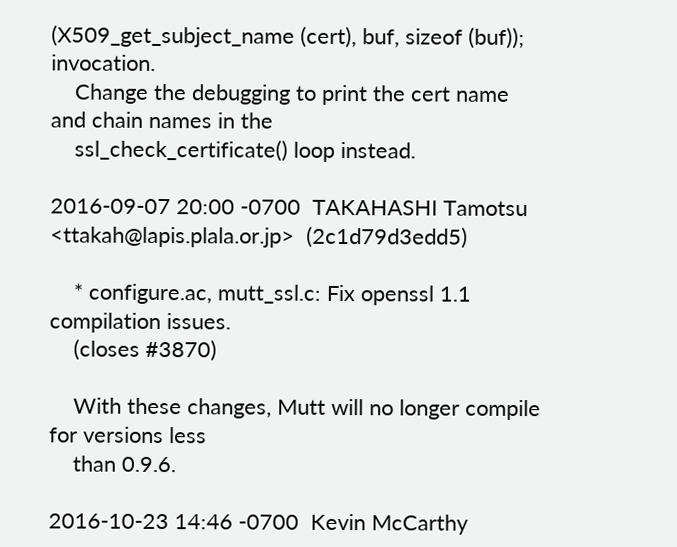(X509_get_subject_name (cert), buf, sizeof (buf)); invocation.
    Change the debugging to print the cert name and chain names in the
    ssl_check_certificate() loop instead.

2016-09-07 20:00 -0700  TAKAHASHI Tamotsu  <ttakah@lapis.plala.or.jp>  (2c1d79d3edd5)

    * configure.ac, mutt_ssl.c: Fix openssl 1.1 compilation issues.
    (closes #3870)

    With these changes, Mutt will no longer compile for versions less
    than 0.9.6.

2016-10-23 14:46 -0700  Kevin McCarthy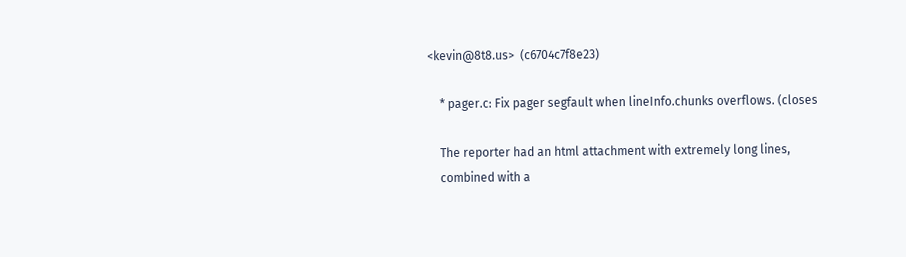<kevin@8t8.us>  (c6704c7f8e23)

    * pager.c: Fix pager segfault when lineInfo.chunks overflows. (closes

    The reporter had an html attachment with extremely long lines,
    combined with a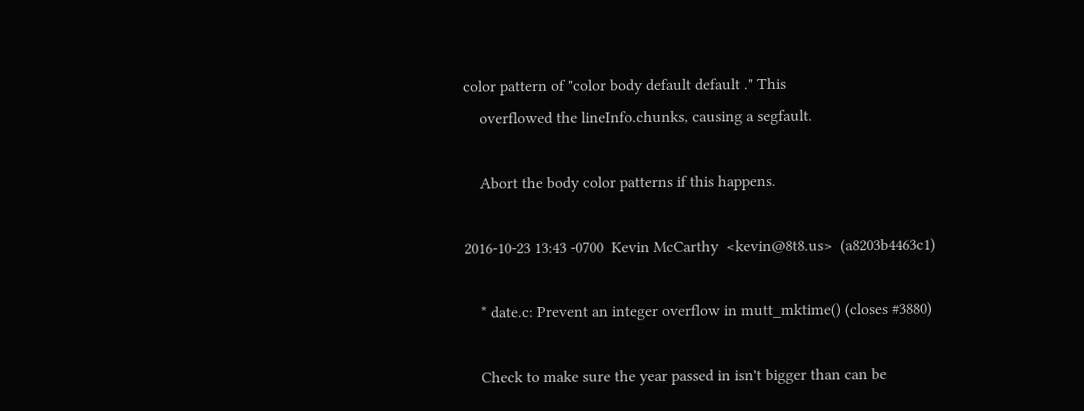color pattern of "color body default default ." This
    overflowed the lineInfo.chunks, causing a segfault.

    Abort the body color patterns if this happens.

2016-10-23 13:43 -0700  Kevin McCarthy  <kevin@8t8.us>  (a8203b4463c1)

    * date.c: Prevent an integer overflow in mutt_mktime() (closes #3880)

    Check to make sure the year passed in isn't bigger than can be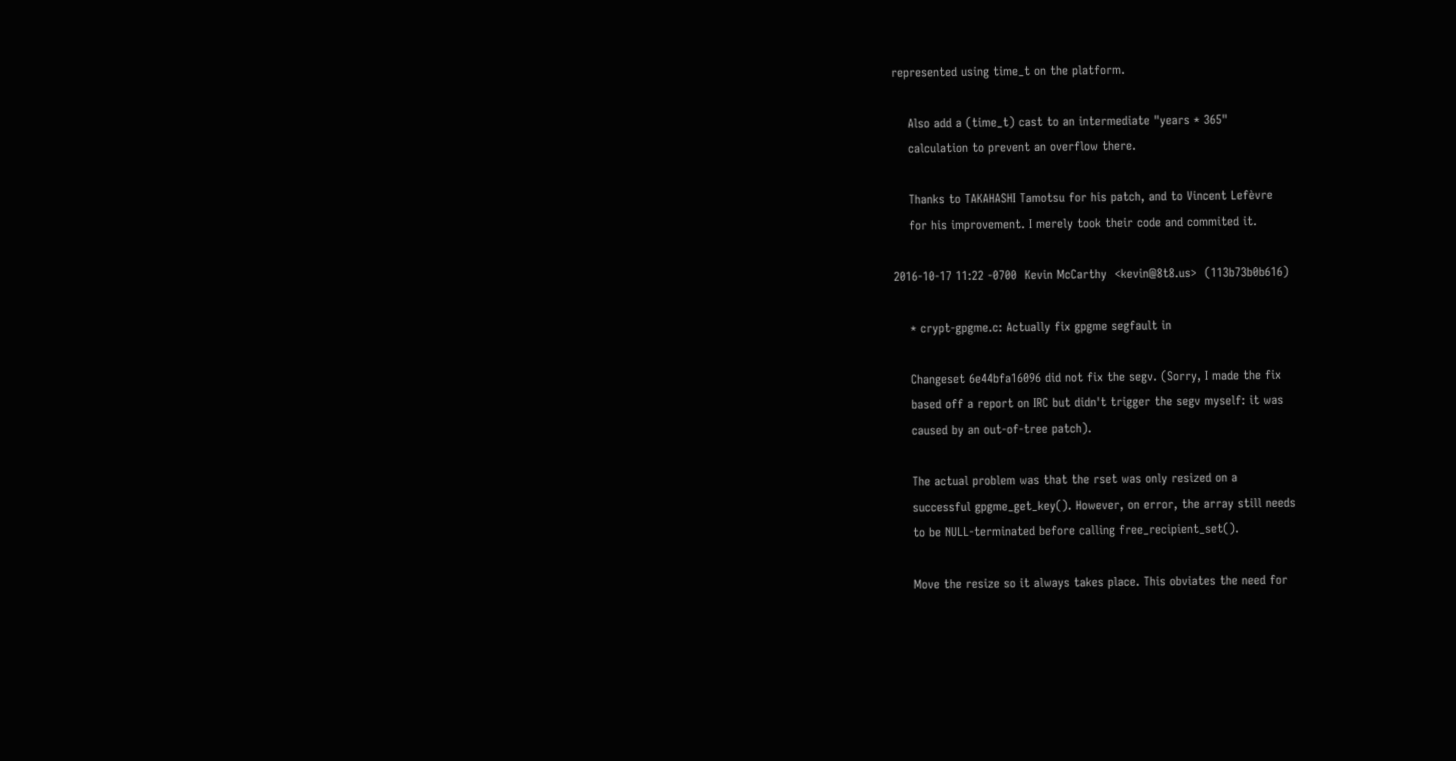represented using time_t on the platform.

    Also add a (time_t) cast to an intermediate "years * 365"
    calculation to prevent an overflow there.

    Thanks to TAKAHASHI Tamotsu for his patch, and to Vincent Lefèvre
    for his improvement. I merely took their code and commited it.

2016-10-17 11:22 -0700  Kevin McCarthy  <kevin@8t8.us>  (113b73b0b616)

    * crypt-gpgme.c: Actually fix gpgme segfault in

    Changeset 6e44bfa16096 did not fix the segv. (Sorry, I made the fix
    based off a report on IRC but didn't trigger the segv myself: it was
    caused by an out-of-tree patch).

    The actual problem was that the rset was only resized on a
    successful gpgme_get_key(). However, on error, the array still needs
    to be NULL-terminated before calling free_recipient_set().

    Move the resize so it always takes place. This obviates the need for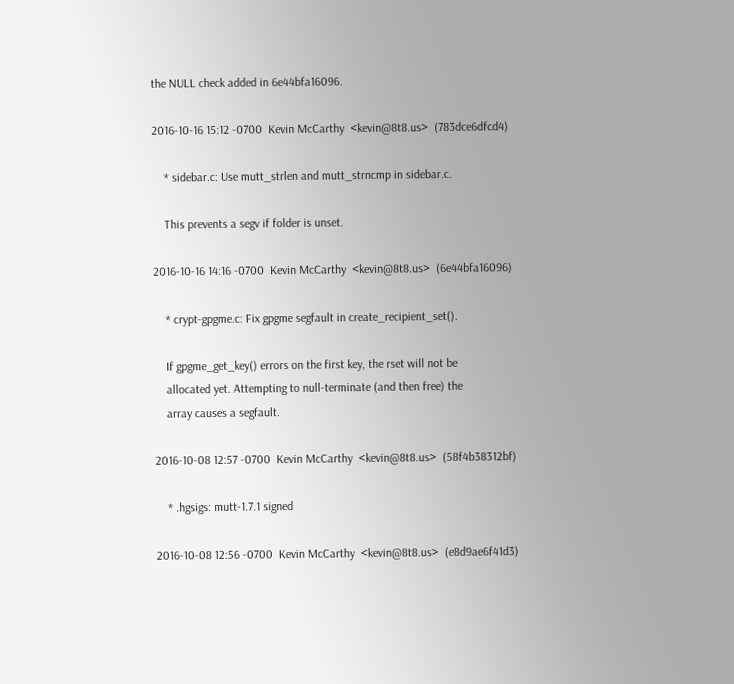the NULL check added in 6e44bfa16096.

2016-10-16 15:12 -0700  Kevin McCarthy  <kevin@8t8.us>  (783dce6dfcd4)

    * sidebar.c: Use mutt_strlen and mutt_strncmp in sidebar.c.

    This prevents a segv if folder is unset.

2016-10-16 14:16 -0700  Kevin McCarthy  <kevin@8t8.us>  (6e44bfa16096)

    * crypt-gpgme.c: Fix gpgme segfault in create_recipient_set().

    If gpgme_get_key() errors on the first key, the rset will not be
    allocated yet. Attempting to null-terminate (and then free) the
    array causes a segfault.

2016-10-08 12:57 -0700  Kevin McCarthy  <kevin@8t8.us>  (58f4b38312bf)

    * .hgsigs: mutt-1.7.1 signed

2016-10-08 12:56 -0700  Kevin McCarthy  <kevin@8t8.us>  (e8d9ae6f41d3)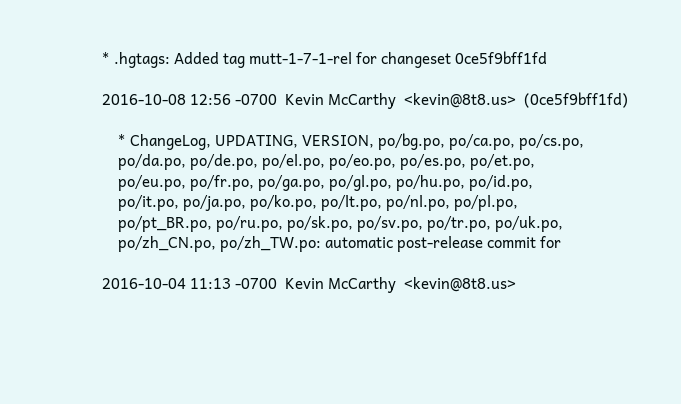* .hgtags: Added tag mutt-1-7-1-rel for changeset 0ce5f9bff1fd

2016-10-08 12:56 -0700  Kevin McCarthy  <kevin@8t8.us>  (0ce5f9bff1fd)

    * ChangeLog, UPDATING, VERSION, po/bg.po, po/ca.po, po/cs.po,
    po/da.po, po/de.po, po/el.po, po/eo.po, po/es.po, po/et.po,
    po/eu.po, po/fr.po, po/ga.po, po/gl.po, po/hu.po, po/id.po,
    po/it.po, po/ja.po, po/ko.po, po/lt.po, po/nl.po, po/pl.po,
    po/pt_BR.po, po/ru.po, po/sk.po, po/sv.po, po/tr.po, po/uk.po,
    po/zh_CN.po, po/zh_TW.po: automatic post-release commit for

2016-10-04 11:13 -0700  Kevin McCarthy  <kevin@8t8.us>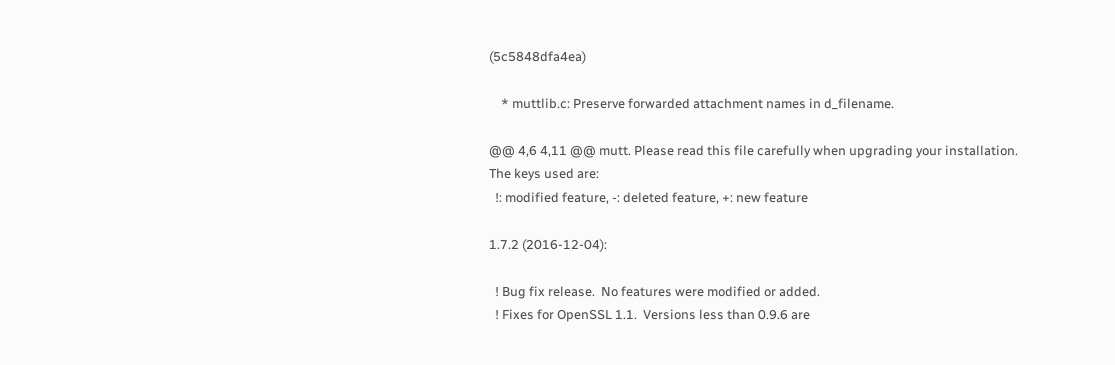(5c5848dfa4ea)

    * muttlib.c: Preserve forwarded attachment names in d_filename.

@@ 4,6 4,11 @@ mutt. Please read this file carefully when upgrading your installation.
The keys used are:
  !: modified feature, -: deleted feature, +: new feature

1.7.2 (2016-12-04):

  ! Bug fix release.  No features were modified or added.
  ! Fixes for OpenSSL 1.1.  Versions less than 0.9.6 are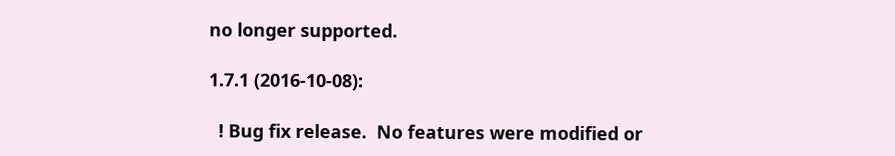no longer supported.

1.7.1 (2016-10-08):

  ! Bug fix release.  No features were modified or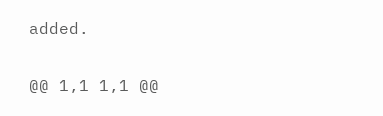added.

@@ 1,1 1,1 @@